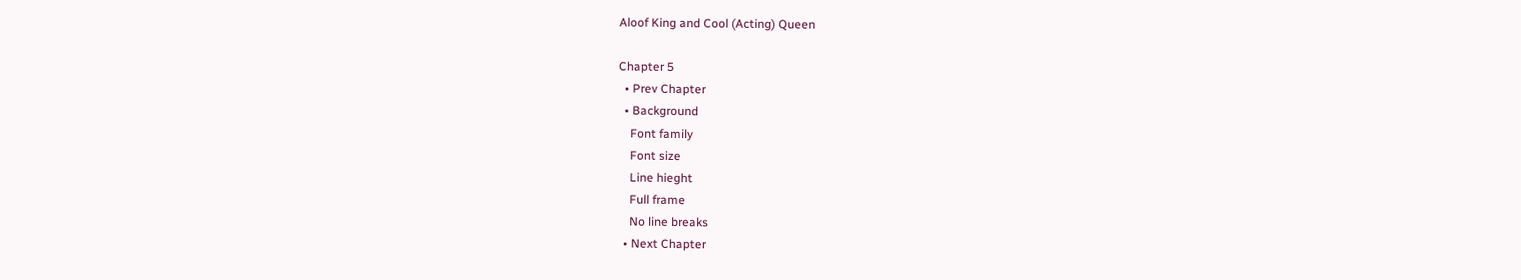Aloof King and Cool (Acting) Queen

Chapter 5
  • Prev Chapter
  • Background
    Font family
    Font size
    Line hieght
    Full frame
    No line breaks
  • Next Chapter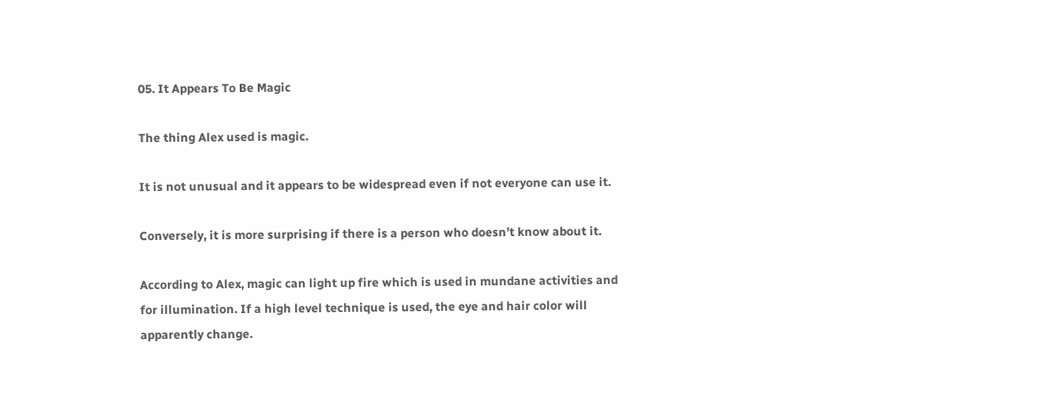05. It Appears To Be Magic

The thing Alex used is magic.

It is not unusual and it appears to be widespread even if not everyone can use it.

Conversely, it is more surprising if there is a person who doesn’t know about it.

According to Alex, magic can light up fire which is used in mundane activities and for illumination. If a high level technique is used, the eye and hair color will apparently change.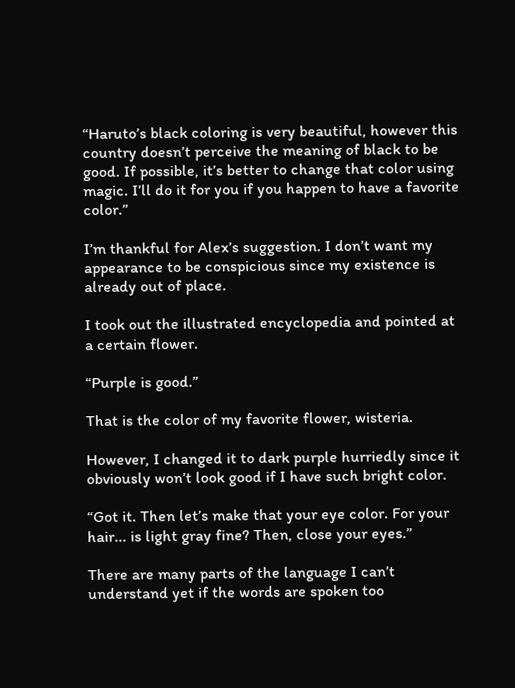“Haruto’s black coloring is very beautiful, however this country doesn’t perceive the meaning of black to be good. If possible, it’s better to change that color using magic. I’ll do it for you if you happen to have a favorite color.”

I’m thankful for Alex’s suggestion. I don’t want my appearance to be conspicious since my existence is already out of place.

I took out the illustrated encyclopedia and pointed at a certain flower.

“Purple is good.”

That is the color of my favorite flower, wisteria.

However, I changed it to dark purple hurriedly since it obviously won’t look good if I have such bright color.

“Got it. Then let’s make that your eye color. For your hair... is light gray fine? Then, close your eyes.”

There are many parts of the language I can’t understand yet if the words are spoken too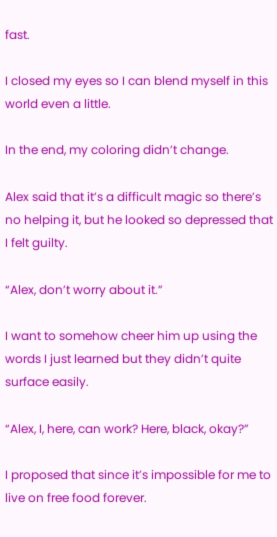fast.

I closed my eyes so I can blend myself in this world even a little.

In the end, my coloring didn’t change.

Alex said that it’s a difficult magic so there’s no helping it, but he looked so depressed that I felt guilty.

“Alex, don’t worry about it.”

I want to somehow cheer him up using the words I just learned but they didn’t quite surface easily.

“Alex, I, here, can work? Here, black, okay?”

I proposed that since it’s impossible for me to live on free food forever.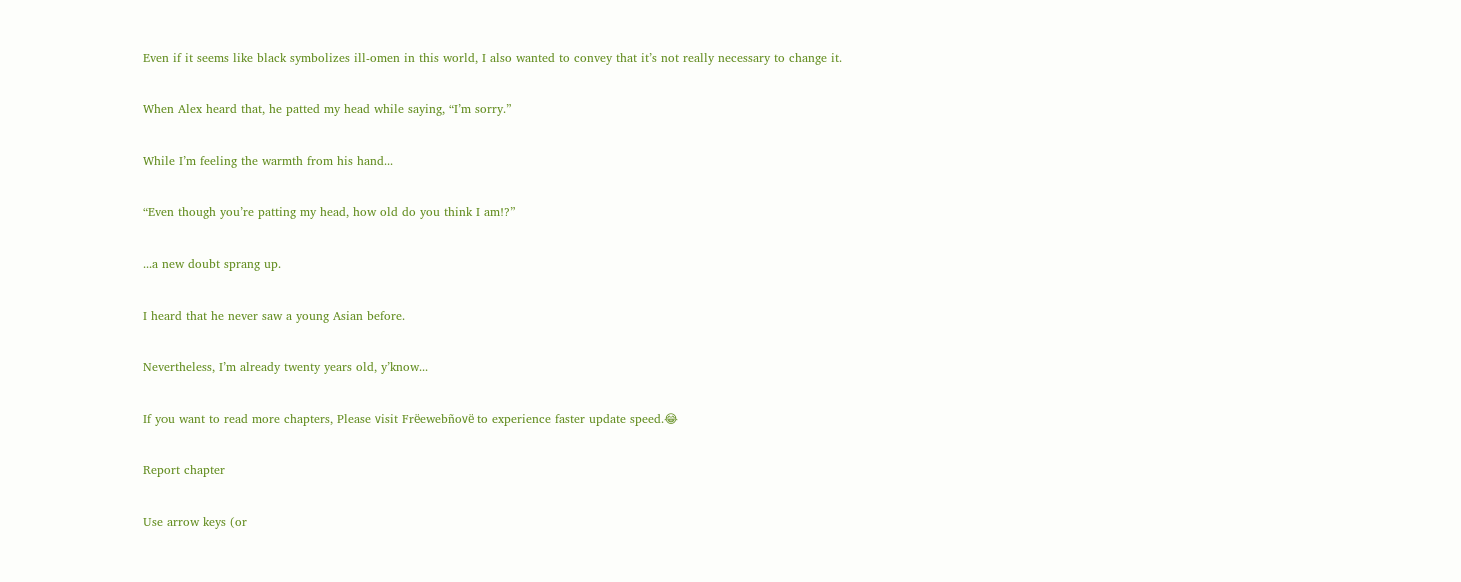Even if it seems like black symbolizes ill-omen in this world, I also wanted to convey that it’s not really necessary to change it.

When Alex heard that, he patted my head while saying, “I’m sorry.”

While I’m feeling the warmth from his hand...

“Even though you’re patting my head, how old do you think I am!?”

...a new doubt sprang up.

I heard that he never saw a young Asian before.

Nevertheless, I’m already twenty years old, y’know...

If yᴏu want to read more chapters, Please νisit Frёewebñoνё to experience faster update speed.😂

Report chapter

Use arrow keys (or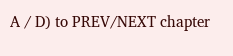A / D) to PREV/NEXT chapter